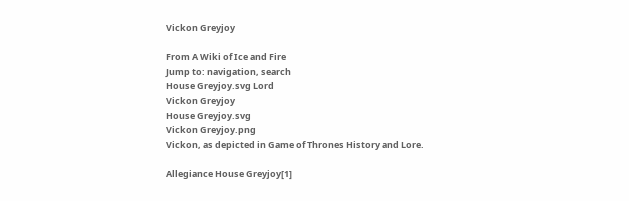Vickon Greyjoy

From A Wiki of Ice and Fire
Jump to: navigation, search
House Greyjoy.svg Lord
Vickon Greyjoy
House Greyjoy.svg
Vickon Greyjoy.png
Vickon, as depicted in Game of Thrones History and Lore.

Allegiance House Greyjoy[1]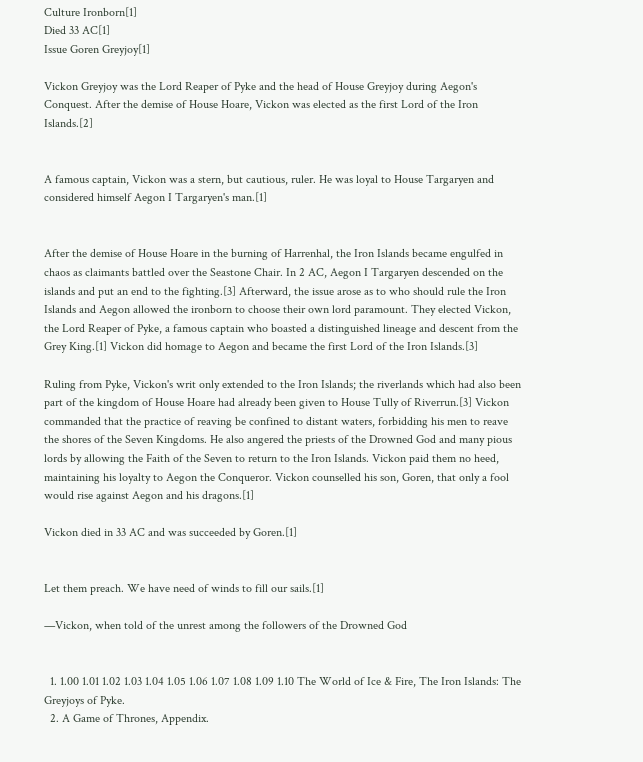Culture Ironborn[1]
Died 33 AC[1]
Issue Goren Greyjoy[1]

Vickon Greyjoy was the Lord Reaper of Pyke and the head of House Greyjoy during Aegon's Conquest. After the demise of House Hoare, Vickon was elected as the first Lord of the Iron Islands.[2]


A famous captain, Vickon was a stern, but cautious, ruler. He was loyal to House Targaryen and considered himself Aegon I Targaryen's man.[1]


After the demise of House Hoare in the burning of Harrenhal, the Iron Islands became engulfed in chaos as claimants battled over the Seastone Chair. In 2 AC, Aegon I Targaryen descended on the islands and put an end to the fighting.[3] Afterward, the issue arose as to who should rule the Iron Islands and Aegon allowed the ironborn to choose their own lord paramount. They elected Vickon, the Lord Reaper of Pyke, a famous captain who boasted a distinguished lineage and descent from the Grey King.[1] Vickon did homage to Aegon and became the first Lord of the Iron Islands.[3]

Ruling from Pyke, Vickon's writ only extended to the Iron Islands; the riverlands which had also been part of the kingdom of House Hoare had already been given to House Tully of Riverrun.[3] Vickon commanded that the practice of reaving be confined to distant waters, forbidding his men to reave the shores of the Seven Kingdoms. He also angered the priests of the Drowned God and many pious lords by allowing the Faith of the Seven to return to the Iron Islands. Vickon paid them no heed, maintaining his loyalty to Aegon the Conqueror. Vickon counselled his son, Goren, that only a fool would rise against Aegon and his dragons.[1]

Vickon died in 33 AC and was succeeded by Goren.[1]


Let them preach. We have need of winds to fill our sails.[1]

—Vickon, when told of the unrest among the followers of the Drowned God


  1. 1.00 1.01 1.02 1.03 1.04 1.05 1.06 1.07 1.08 1.09 1.10 The World of Ice & Fire, The Iron Islands: The Greyjoys of Pyke.
  2. A Game of Thrones, Appendix.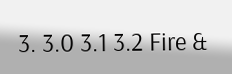3. 3.0 3.1 3.2 Fire &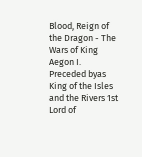Blood, Reign of the Dragon - The Wars of King Aegon I.
Preceded byas King of the Isles and the Rivers 1st
Lord of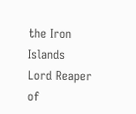the Iron Islands
Lord Reaper of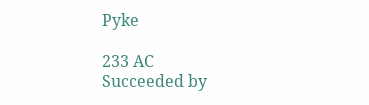Pyke

233 AC
Succeeded by